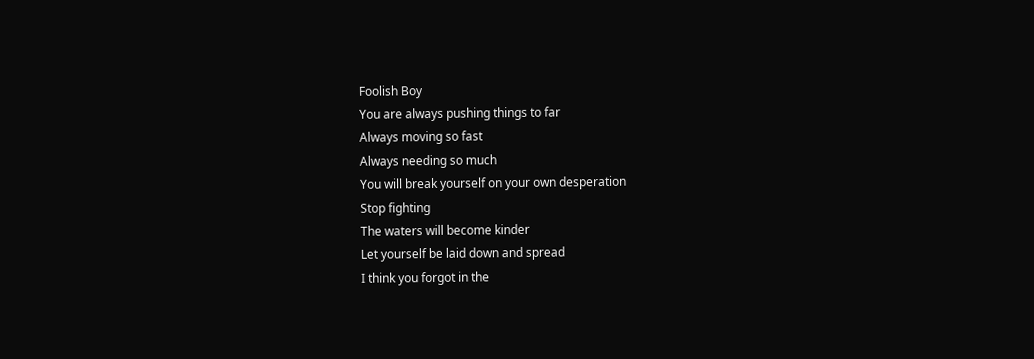Foolish Boy
You are always pushing things to far
Always moving so fast
Always needing so much
You will break yourself on your own desperation
Stop fighting
The waters will become kinder
Let yourself be laid down and spread
I think you forgot in the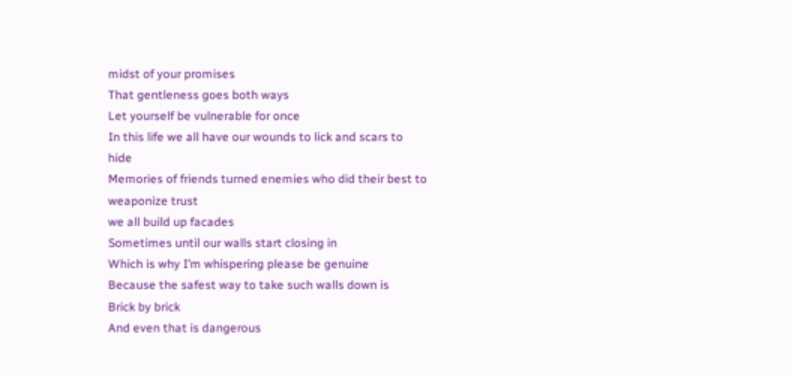midst of your promises
That gentleness goes both ways
Let yourself be vulnerable for once
In this life we all have our wounds to lick and scars to hide
Memories of friends turned enemies who did their best to weaponize trust
we all build up facades
Sometimes until our walls start closing in
Which is why I’m whispering please be genuine
Because the safest way to take such walls down is
Brick by brick
And even that is dangerous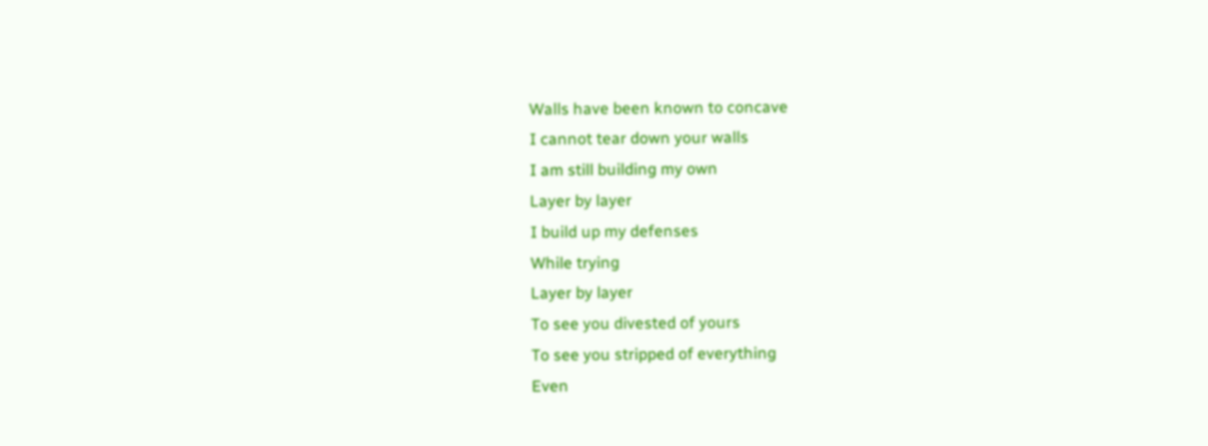Walls have been known to concave
I cannot tear down your walls
I am still building my own
Layer by layer
I build up my defenses
While trying
Layer by layer
To see you divested of yours
To see you stripped of everything
Even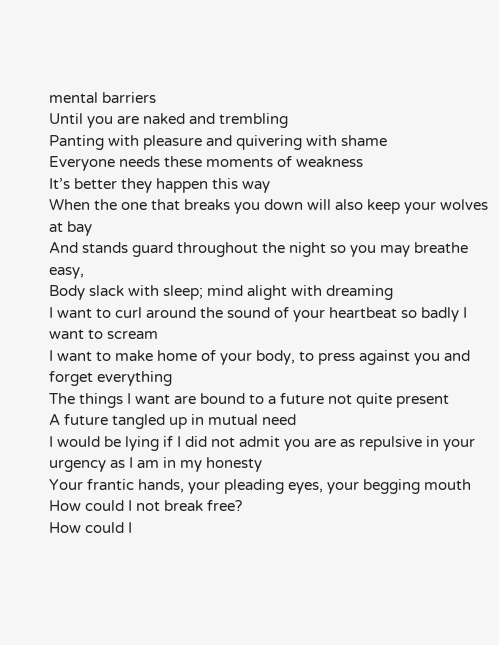mental barriers
Until you are naked and trembling
Panting with pleasure and quivering with shame
Everyone needs these moments of weakness
It’s better they happen this way
When the one that breaks you down will also keep your wolves at bay
And stands guard throughout the night so you may breathe easy,
Body slack with sleep; mind alight with dreaming
I want to curl around the sound of your heartbeat so badly I want to scream
I want to make home of your body, to press against you and forget everything
The things I want are bound to a future not quite present
A future tangled up in mutual need
I would be lying if I did not admit you are as repulsive in your urgency as I am in my honesty
Your frantic hands, your pleading eyes, your begging mouth
How could I not break free?
How could I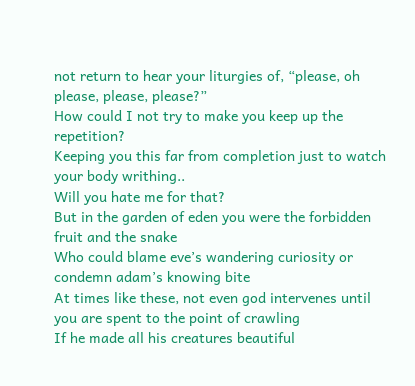not return to hear your liturgies of, “please, oh please, please, please?”
How could I not try to make you keep up the repetition?
Keeping you this far from completion just to watch your body writhing..
Will you hate me for that?
But in the garden of eden you were the forbidden fruit and the snake
Who could blame eve’s wandering curiosity or condemn adam’s knowing bite
At times like these, not even god intervenes until you are spent to the point of crawling
If he made all his creatures beautiful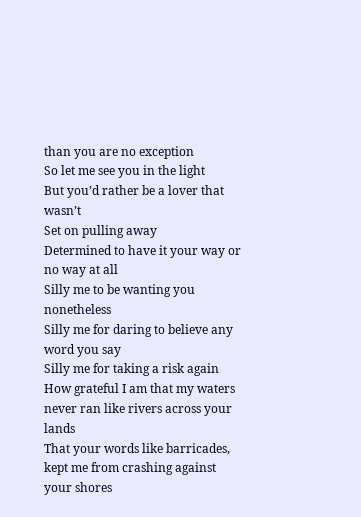than you are no exception
So let me see you in the light
But you’d rather be a lover that wasn’t
Set on pulling away
Determined to have it your way or no way at all
Silly me to be wanting you nonetheless
Silly me for daring to believe any word you say
Silly me for taking a risk again
How grateful I am that my waters never ran like rivers across your lands
That your words like barricades, kept me from crashing against your shores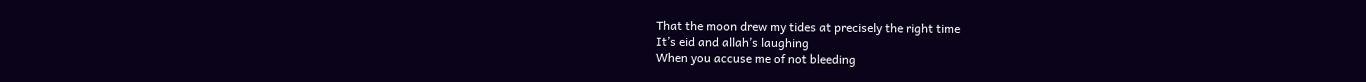That the moon drew my tides at precisely the right time
It’s eid and allah’s laughing
When you accuse me of not bleeding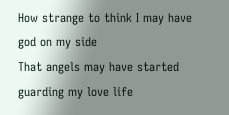How strange to think I may have god on my side
That angels may have started guarding my love life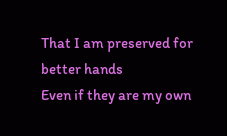That I am preserved for better hands
Even if they are my own